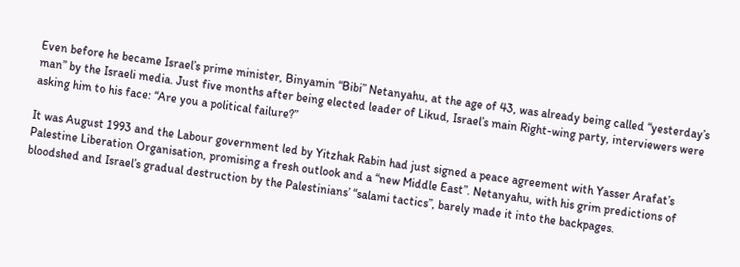Even before he became Israel’s prime minister, Binyamin “Bibi” Netanyahu, at the age of 43, was already being called “yesterday’s man” by the Israeli media. Just five months after being elected leader of Likud, Israel’s main Right-wing party, interviewers were asking him to his face: “Are you a political failure?”

It was August 1993 and the Labour government led by Yitzhak Rabin had just signed a peace agreement with Yasser Arafat’s Palestine Liberation Organisation, promising a fresh outlook and a “new Middle East”. Netanyahu, with his grim predictions of bloodshed and Israel’s gradual destruction by the Palestinians’ “salami tactics”, barely made it into the backpages.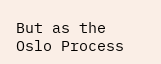But as the Oslo Process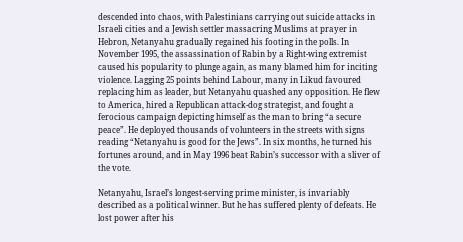descended into chaos, with Palestinians carrying out suicide attacks in Israeli cities and a Jewish settler massacring Muslims at prayer in Hebron, Netanyahu gradually regained his footing in the polls. In November 1995, the assassination of Rabin by a Right-wing extremist caused his popularity to plunge again, as many blamed him for inciting violence. Lagging 25 points behind Labour, many in Likud favoured replacing him as leader, but Netanyahu quashed any opposition. He flew to America, hired a Republican attack-dog strategist, and fought a ferocious campaign depicting himself as the man to bring “a secure peace”. He deployed thousands of volunteers in the streets with signs reading “Netanyahu is good for the Jews”. In six months, he turned his fortunes around, and in May 1996 beat Rabin’s successor with a sliver of the vote.

Netanyahu, Israel’s longest-serving prime minister, is invariably described as a political winner. But he has suffered plenty of defeats. He lost power after his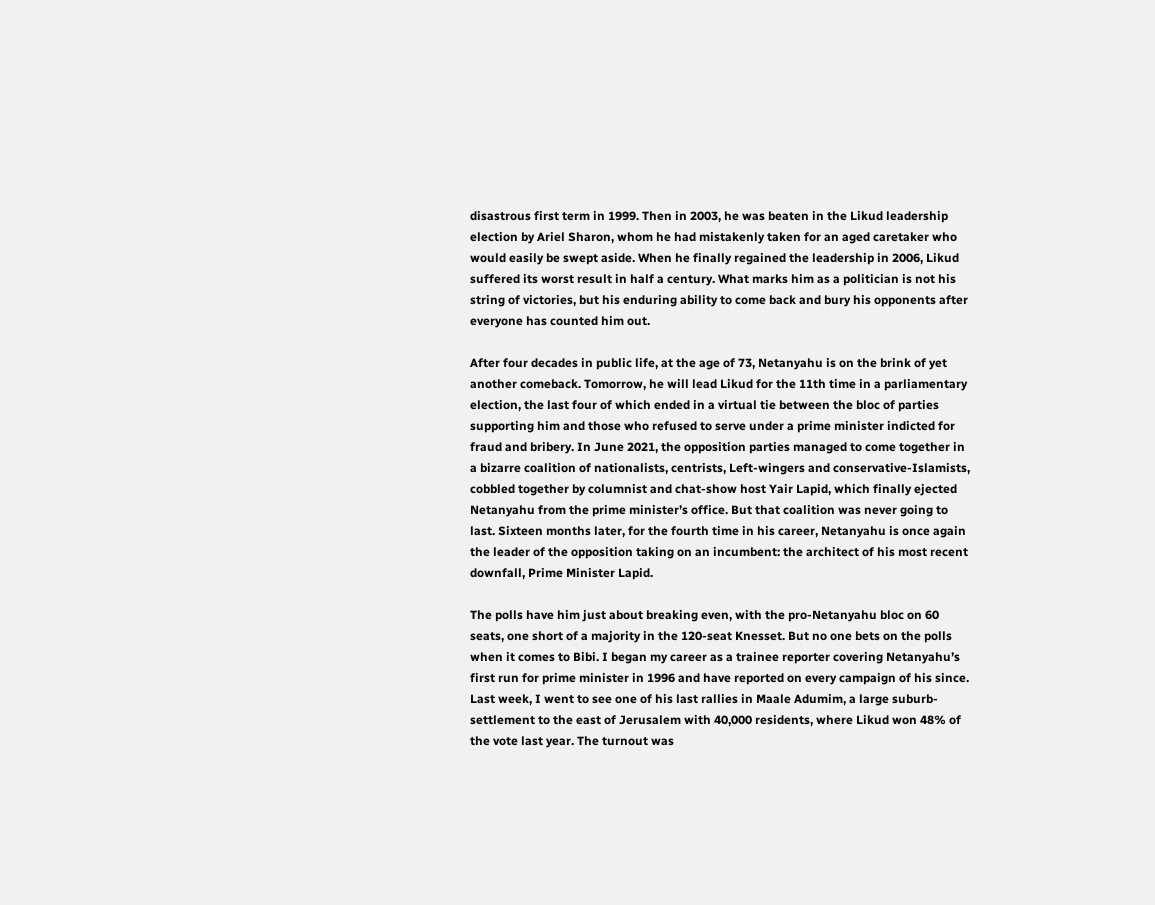disastrous first term in 1999. Then in 2003, he was beaten in the Likud leadership election by Ariel Sharon, whom he had mistakenly taken for an aged caretaker who would easily be swept aside. When he finally regained the leadership in 2006, Likud suffered its worst result in half a century. What marks him as a politician is not his string of victories, but his enduring ability to come back and bury his opponents after everyone has counted him out.

After four decades in public life, at the age of 73, Netanyahu is on the brink of yet another comeback. Tomorrow, he will lead Likud for the 11th time in a parliamentary election, the last four of which ended in a virtual tie between the bloc of parties supporting him and those who refused to serve under a prime minister indicted for fraud and bribery. In June 2021, the opposition parties managed to come together in a bizarre coalition of nationalists, centrists, Left-wingers and conservative-Islamists, cobbled together by columnist and chat-show host Yair Lapid, which finally ejected Netanyahu from the prime minister’s office. But that coalition was never going to last. Sixteen months later, for the fourth time in his career, Netanyahu is once again the leader of the opposition taking on an incumbent: the architect of his most recent downfall, Prime Minister Lapid.

The polls have him just about breaking even, with the pro-Netanyahu bloc on 60 seats, one short of a majority in the 120-seat Knesset. But no one bets on the polls when it comes to Bibi. I began my career as a trainee reporter covering Netanyahu’s first run for prime minister in 1996 and have reported on every campaign of his since. Last week, I went to see one of his last rallies in Maale Adumim, a large suburb-settlement to the east of Jerusalem with 40,000 residents, where Likud won 48% of the vote last year. The turnout was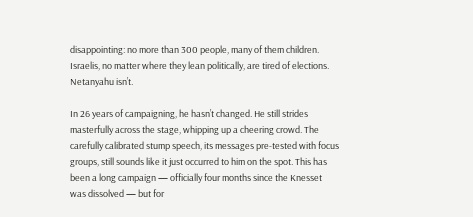disappointing: no more than 300 people, many of them children. Israelis, no matter where they lean politically, are tired of elections. Netanyahu isn’t.

In 26 years of campaigning, he hasn’t changed. He still strides masterfully across the stage, whipping up a cheering crowd. The carefully calibrated stump speech, its messages pre-tested with focus groups, still sounds like it just occurred to him on the spot. This has been a long campaign — officially four months since the Knesset was dissolved — but for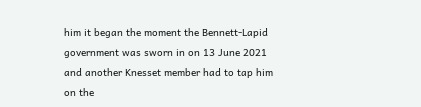him it began the moment the Bennett-Lapid government was sworn in on 13 June 2021 and another Knesset member had to tap him on the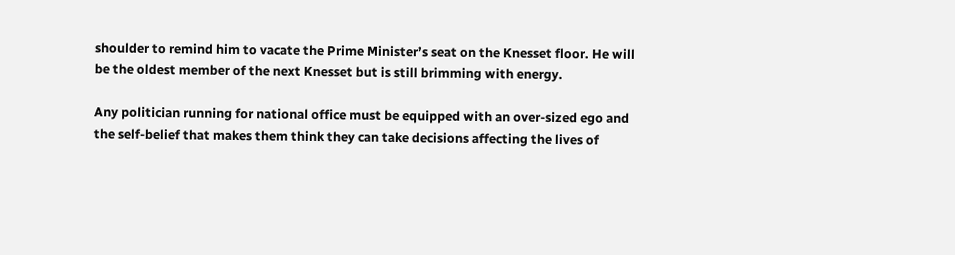shoulder to remind him to vacate the Prime Minister’s seat on the Knesset floor. He will be the oldest member of the next Knesset but is still brimming with energy.

Any politician running for national office must be equipped with an over-sized ego and the self-belief that makes them think they can take decisions affecting the lives of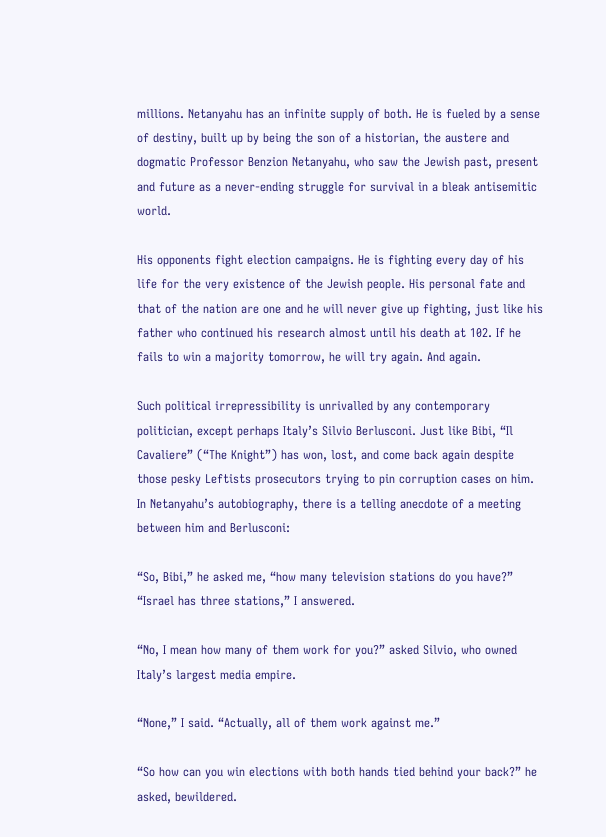millions. Netanyahu has an infinite supply of both. He is fueled by a sense of destiny, built up by being the son of a historian, the austere and dogmatic Professor Benzion Netanyahu, who saw the Jewish past, present and future as a never-ending struggle for survival in a bleak antisemitic world.

His opponents fight election campaigns. He is fighting every day of his life for the very existence of the Jewish people. His personal fate and that of the nation are one and he will never give up fighting, just like his father who continued his research almost until his death at 102. If he fails to win a majority tomorrow, he will try again. And again.

Such political irrepressibility is unrivalled by any contemporary politician, except perhaps Italy’s Silvio Berlusconi. Just like Bibi, “Il Cavaliere” (“The Knight”) has won, lost, and come back again despite those pesky Leftists prosecutors trying to pin corruption cases on him. In Netanyahu’s autobiography, there is a telling anecdote of a meeting between him and Berlusconi:

“So, Bibi,” he asked me, “how many television stations do you have?” “Israel has three stations,” I answered.

“No, I mean how many of them work for you?” asked Silvio, who owned Italy’s largest media empire.

“None,” I said. “Actually, all of them work against me.”

“So how can you win elections with both hands tied behind your back?” he asked, bewildered.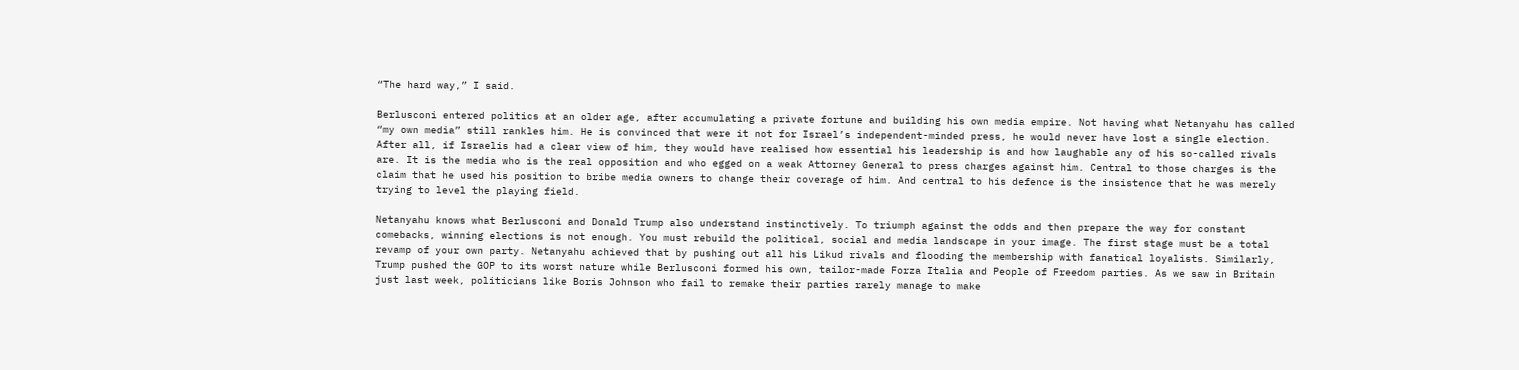“The hard way,” I said.

Berlusconi entered politics at an older age, after accumulating a private fortune and building his own media empire. Not having what Netanyahu has called “my own media” still rankles him. He is convinced that were it not for Israel’s independent-minded press, he would never have lost a single election. After all, if Israelis had a clear view of him, they would have realised how essential his leadership is and how laughable any of his so-called rivals are. It is the media who is the real opposition and who egged on a weak Attorney General to press charges against him. Central to those charges is the claim that he used his position to bribe media owners to change their coverage of him. And central to his defence is the insistence that he was merely trying to level the playing field.

Netanyahu knows what Berlusconi and Donald Trump also understand instinctively. To triumph against the odds and then prepare the way for constant comebacks, winning elections is not enough. You must rebuild the political, social and media landscape in your image. The first stage must be a total revamp of your own party. Netanyahu achieved that by pushing out all his Likud rivals and flooding the membership with fanatical loyalists. Similarly, Trump pushed the GOP to its worst nature while Berlusconi formed his own, tailor-made Forza Italia and People of Freedom parties. As we saw in Britain just last week, politicians like Boris Johnson who fail to remake their parties rarely manage to make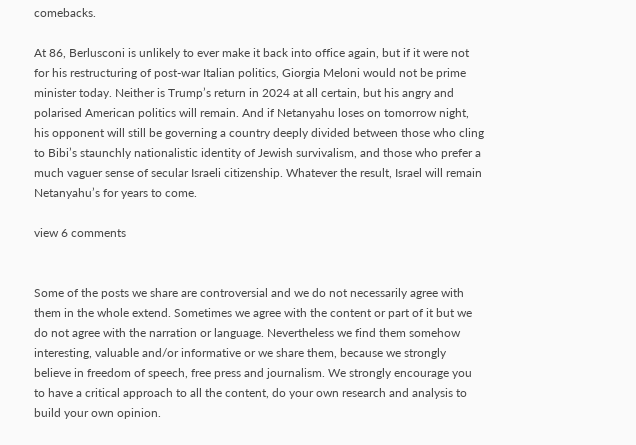comebacks.

At 86, Berlusconi is unlikely to ever make it back into office again, but if it were not for his restructuring of post-war Italian politics, Giorgia Meloni would not be prime minister today. Neither is Trump’s return in 2024 at all certain, but his angry and polarised American politics will remain. And if Netanyahu loses on tomorrow night, his opponent will still be governing a country deeply divided between those who cling to Bibi’s staunchly nationalistic identity of Jewish survivalism, and those who prefer a much vaguer sense of secular Israeli citizenship. Whatever the result, Israel will remain Netanyahu’s for years to come.

view 6 comments


Some of the posts we share are controversial and we do not necessarily agree with them in the whole extend. Sometimes we agree with the content or part of it but we do not agree with the narration or language. Nevertheless we find them somehow interesting, valuable and/or informative or we share them, because we strongly believe in freedom of speech, free press and journalism. We strongly encourage you to have a critical approach to all the content, do your own research and analysis to build your own opinion.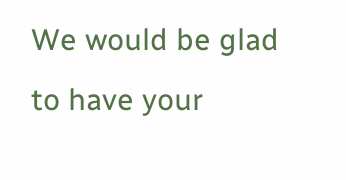We would be glad to have your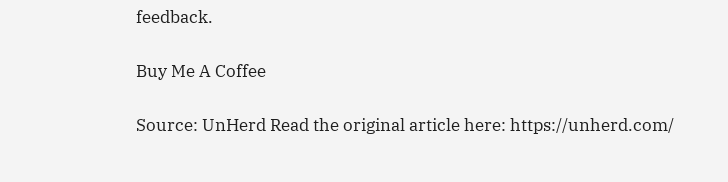feedback.

Buy Me A Coffee

Source: UnHerd Read the original article here: https://unherd.com/